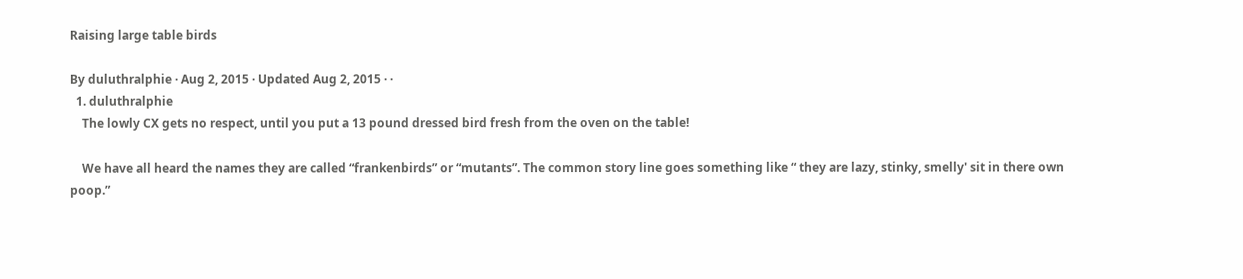Raising large table birds

By duluthralphie · Aug 2, 2015 · Updated Aug 2, 2015 · ·
  1. duluthralphie
    The lowly CX gets no respect, until you put a 13 pound dressed bird fresh from the oven on the table!

    We have all heard the names they are called “frankenbirds” or “mutants”. The common story line goes something like “ they are lazy, stinky, smelly' sit in there own poop.”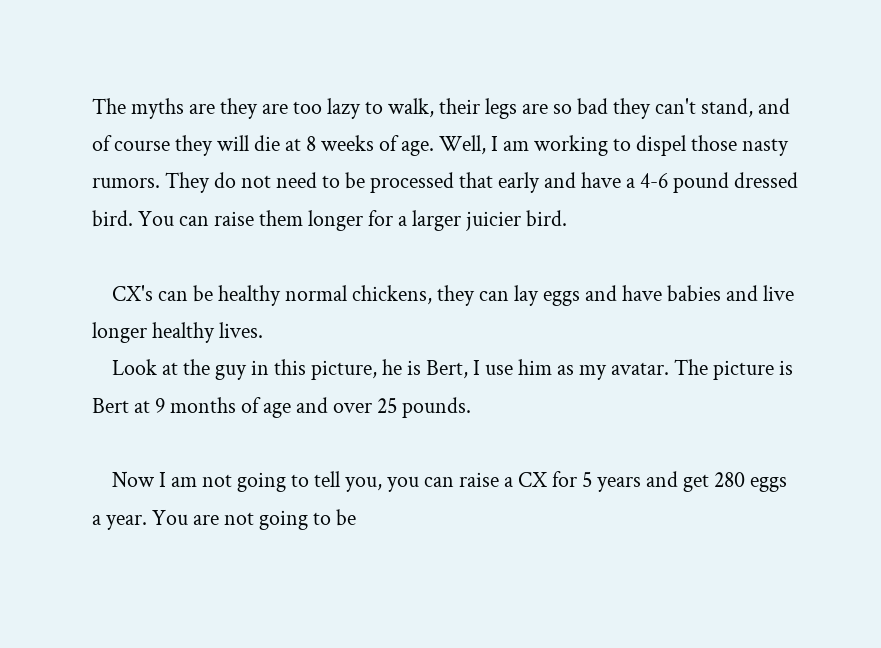The myths are they are too lazy to walk, their legs are so bad they can't stand, and of course they will die at 8 weeks of age. Well, I am working to dispel those nasty rumors. They do not need to be processed that early and have a 4-6 pound dressed bird. You can raise them longer for a larger juicier bird.

    CX's can be healthy normal chickens, they can lay eggs and have babies and live longer healthy lives.
    Look at the guy in this picture, he is Bert, I use him as my avatar. The picture is Bert at 9 months of age and over 25 pounds.

    Now I am not going to tell you, you can raise a CX for 5 years and get 280 eggs a year. You are not going to be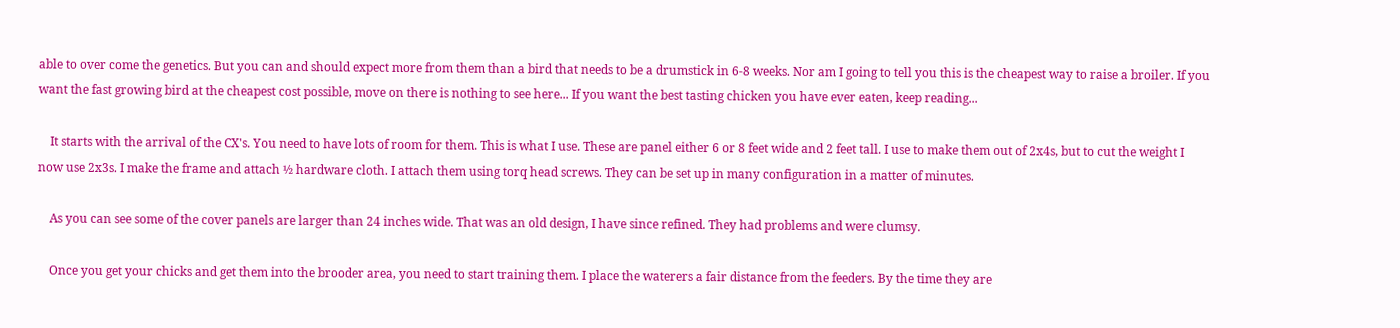able to over come the genetics. But you can and should expect more from them than a bird that needs to be a drumstick in 6-8 weeks. Nor am I going to tell you this is the cheapest way to raise a broiler. If you want the fast growing bird at the cheapest cost possible, move on there is nothing to see here... If you want the best tasting chicken you have ever eaten, keep reading...

    It starts with the arrival of the CX's. You need to have lots of room for them. This is what I use. These are panel either 6 or 8 feet wide and 2 feet tall. I use to make them out of 2x4s, but to cut the weight I now use 2x3s. I make the frame and attach ½ hardware cloth. I attach them using torq head screws. They can be set up in many configuration in a matter of minutes.

    As you can see some of the cover panels are larger than 24 inches wide. That was an old design, I have since refined. They had problems and were clumsy.

    Once you get your chicks and get them into the brooder area, you need to start training them. I place the waterers a fair distance from the feeders. By the time they are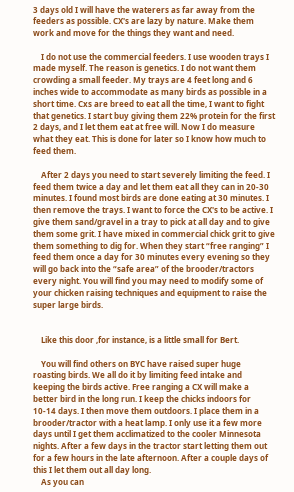3 days old I will have the waterers as far away from the feeders as possible. CX's are lazy by nature. Make them work and move for the things they want and need.

    I do not use the commercial feeders. I use wooden trays I made myself. The reason is genetics. I do not want them crowding a small feeder. My trays are 4 feet long and 6 inches wide to accommodate as many birds as possible in a short time. Cxs are breed to eat all the time, I want to fight that genetics. I start buy giving them 22% protein for the first 2 days, and I let them eat at free will. Now I do measure what they eat. This is done for later so I know how much to feed them.

    After 2 days you need to start severely limiting the feed. I feed them twice a day and let them eat all they can in 20-30 minutes. I found most birds are done eating at 30 minutes. I then remove the trays. I want to force the CX's to be active. I give them sand/gravel in a tray to pick at all day and to give them some grit. I have mixed in commercial chick grit to give them something to dig for. When they start “free ranging” I feed them once a day for 30 minutes every evening so they will go back into the “safe area” of the brooder/tractors every night. You will find you may need to modify some of your chicken raising techniques and equipment to raise the super large birds.


    Like this door ,for instance, is a little small for Bert.

    You will find others on BYC have raised super huge roasting birds. We all do it by limiting feed intake and keeping the birds active. Free ranging a CX will make a better bird in the long run. I keep the chicks indoors for 10-14 days. I then move them outdoors. I place them in a brooder/tractor with a heat lamp. I only use it a few more days until I get them acclimatized to the cooler Minnesota nights. After a few days in the tractor start letting them out for a few hours in the late afternoon. After a couple days of this I let them out all day long.
    As you can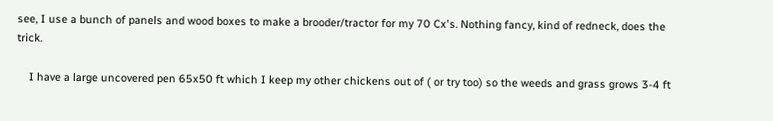see, I use a bunch of panels and wood boxes to make a brooder/tractor for my 70 Cx's. Nothing fancy, kind of redneck, does the trick.

    I have a large uncovered pen 65x50 ft which I keep my other chickens out of ( or try too) so the weeds and grass grows 3-4 ft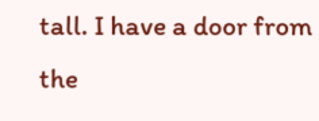tall. I have a door from the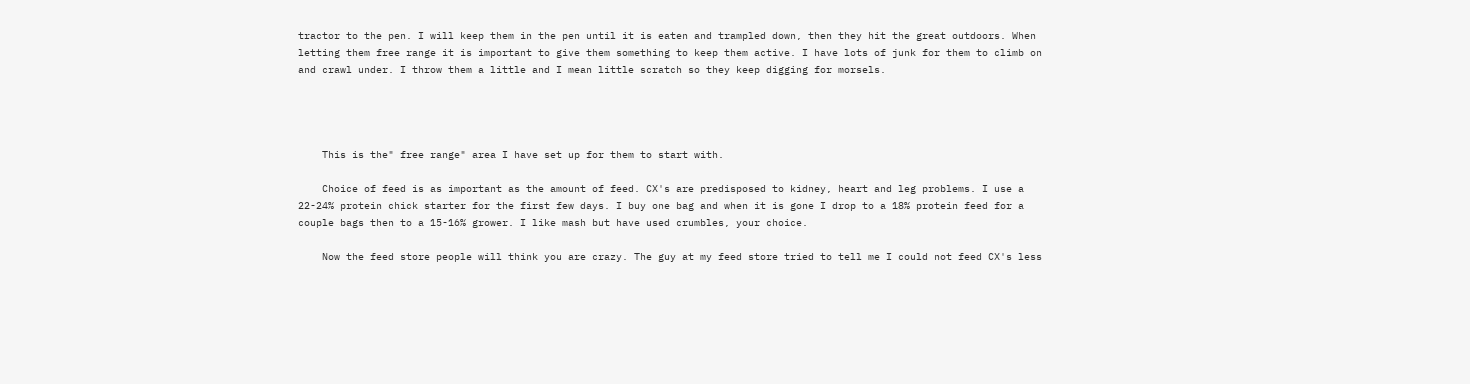tractor to the pen. I will keep them in the pen until it is eaten and trampled down, then they hit the great outdoors. When letting them free range it is important to give them something to keep them active. I have lots of junk for them to climb on and crawl under. I throw them a little and I mean little scratch so they keep digging for morsels.




    This is the" free range" area I have set up for them to start with.

    Choice of feed is as important as the amount of feed. CX's are predisposed to kidney, heart and leg problems. I use a 22-24% protein chick starter for the first few days. I buy one bag and when it is gone I drop to a 18% protein feed for a couple bags then to a 15-16% grower. I like mash but have used crumbles, your choice.

    Now the feed store people will think you are crazy. The guy at my feed store tried to tell me I could not feed CX's less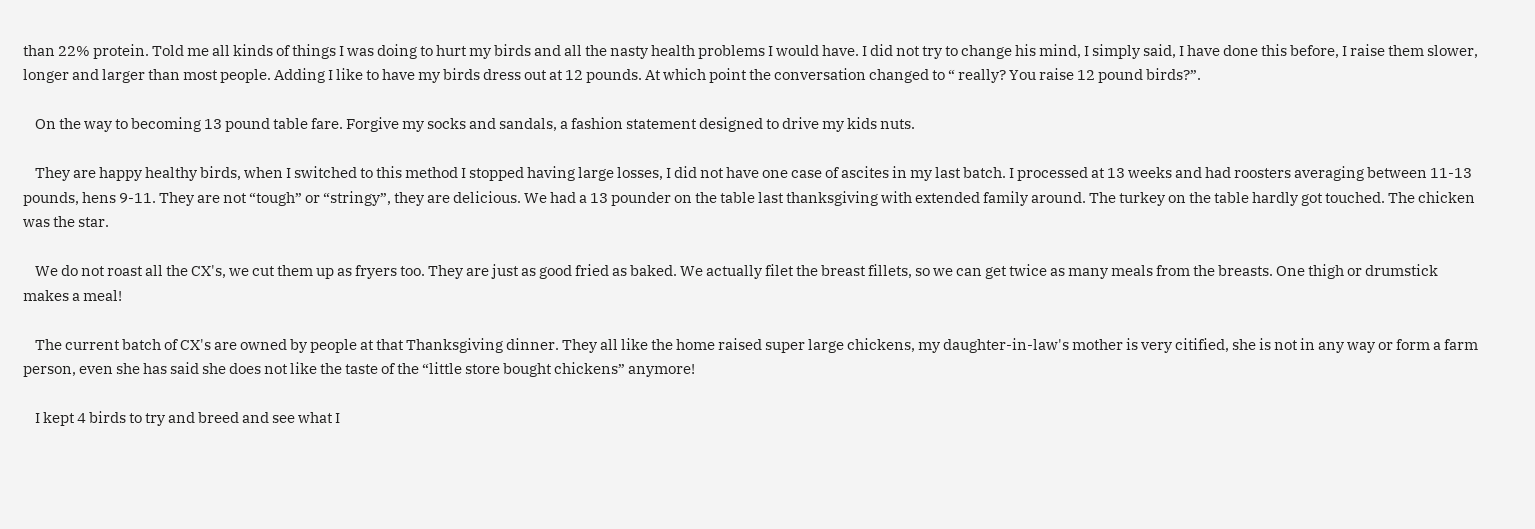than 22% protein. Told me all kinds of things I was doing to hurt my birds and all the nasty health problems I would have. I did not try to change his mind, I simply said, I have done this before, I raise them slower, longer and larger than most people. Adding I like to have my birds dress out at 12 pounds. At which point the conversation changed to “ really? You raise 12 pound birds?”.

    On the way to becoming 13 pound table fare. Forgive my socks and sandals, a fashion statement designed to drive my kids nuts.

    They are happy healthy birds, when I switched to this method I stopped having large losses, I did not have one case of ascites in my last batch. I processed at 13 weeks and had roosters averaging between 11-13 pounds, hens 9-11. They are not “tough” or “stringy”, they are delicious. We had a 13 pounder on the table last thanksgiving with extended family around. The turkey on the table hardly got touched. The chicken was the star.

    We do not roast all the CX's, we cut them up as fryers too. They are just as good fried as baked. We actually filet the breast fillets, so we can get twice as many meals from the breasts. One thigh or drumstick makes a meal!

    The current batch of CX's are owned by people at that Thanksgiving dinner. They all like the home raised super large chickens, my daughter-in-law's mother is very citified, she is not in any way or form a farm person, even she has said she does not like the taste of the “little store bought chickens” anymore!

    I kept 4 birds to try and breed and see what I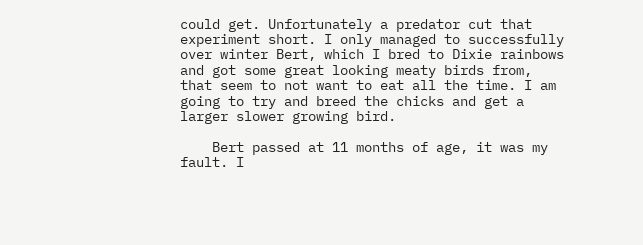could get. Unfortunately a predator cut that experiment short. I only managed to successfully over winter Bert, which I bred to Dixie rainbows and got some great looking meaty birds from, that seem to not want to eat all the time. I am going to try and breed the chicks and get a larger slower growing bird.

    Bert passed at 11 months of age, it was my fault. I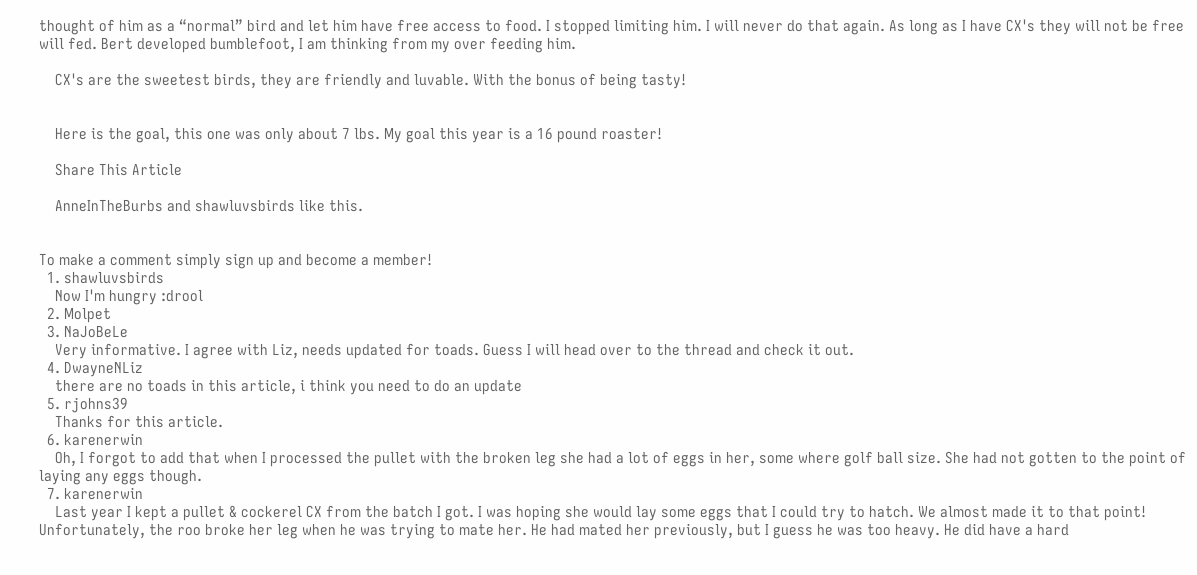thought of him as a “normal” bird and let him have free access to food. I stopped limiting him. I will never do that again. As long as I have CX's they will not be free will fed. Bert developed bumblefoot, I am thinking from my over feeding him.

    CX's are the sweetest birds, they are friendly and luvable. With the bonus of being tasty!


    Here is the goal, this one was only about 7 lbs. My goal this year is a 16 pound roaster!

    Share This Article

    AnneInTheBurbs and shawluvsbirds like this.


To make a comment simply sign up and become a member!
  1. shawluvsbirds
    Now I'm hungry :drool
  2. Molpet
  3. NaJoBeLe
    Very informative. I agree with Liz, needs updated for toads. Guess I will head over to the thread and check it out.
  4. DwayneNLiz
    there are no toads in this article, i think you need to do an update
  5. rjohns39
    Thanks for this article.
  6. karenerwin
    Oh, I forgot to add that when I processed the pullet with the broken leg she had a lot of eggs in her, some where golf ball size. She had not gotten to the point of laying any eggs though.
  7. karenerwin
    Last year I kept a pullet & cockerel CX from the batch I got. I was hoping she would lay some eggs that I could try to hatch. We almost made it to that point! Unfortunately, the roo broke her leg when he was trying to mate her. He had mated her previously, but I guess he was too heavy. He did have a hard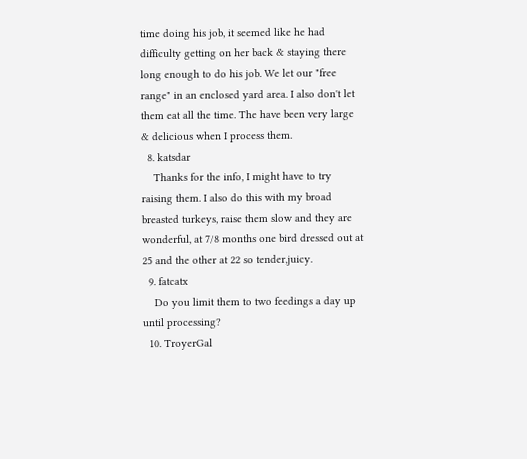time doing his job, it seemed like he had difficulty getting on her back & staying there long enough to do his job. We let our "free range" in an enclosed yard area. I also don't let them eat all the time. The have been very large & delicious when I process them.
  8. katsdar
    Thanks for the info, I might have to try raising them. I also do this with my broad breasted turkeys, raise them slow and they are wonderful, at 7/8 months one bird dressed out at 25 and the other at 22 so tender,juicy.
  9. fatcatx
    Do you limit them to two feedings a day up until processing?
  10. TroyerGal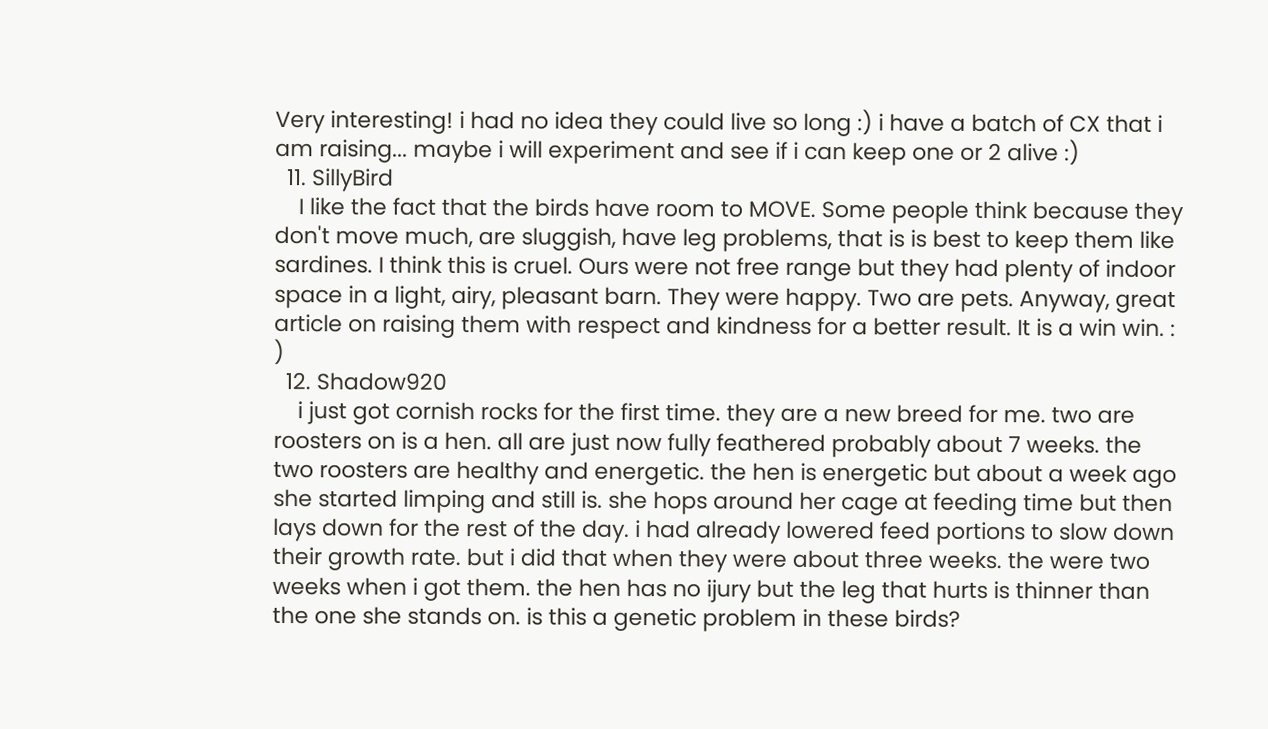Very interesting! i had no idea they could live so long :) i have a batch of CX that i am raising... maybe i will experiment and see if i can keep one or 2 alive :)
  11. SillyBird
    I like the fact that the birds have room to MOVE. Some people think because they don't move much, are sluggish, have leg problems, that is is best to keep them like sardines. I think this is cruel. Ours were not free range but they had plenty of indoor space in a light, airy, pleasant barn. They were happy. Two are pets. Anyway, great article on raising them with respect and kindness for a better result. It is a win win. : )
  12. Shadow920
    i just got cornish rocks for the first time. they are a new breed for me. two are roosters on is a hen. all are just now fully feathered probably about 7 weeks. the two roosters are healthy and energetic. the hen is energetic but about a week ago she started limping and still is. she hops around her cage at feeding time but then lays down for the rest of the day. i had already lowered feed portions to slow down their growth rate. but i did that when they were about three weeks. the were two weeks when i got them. the hen has no ijury but the leg that hurts is thinner than the one she stands on. is this a genetic problem in these birds?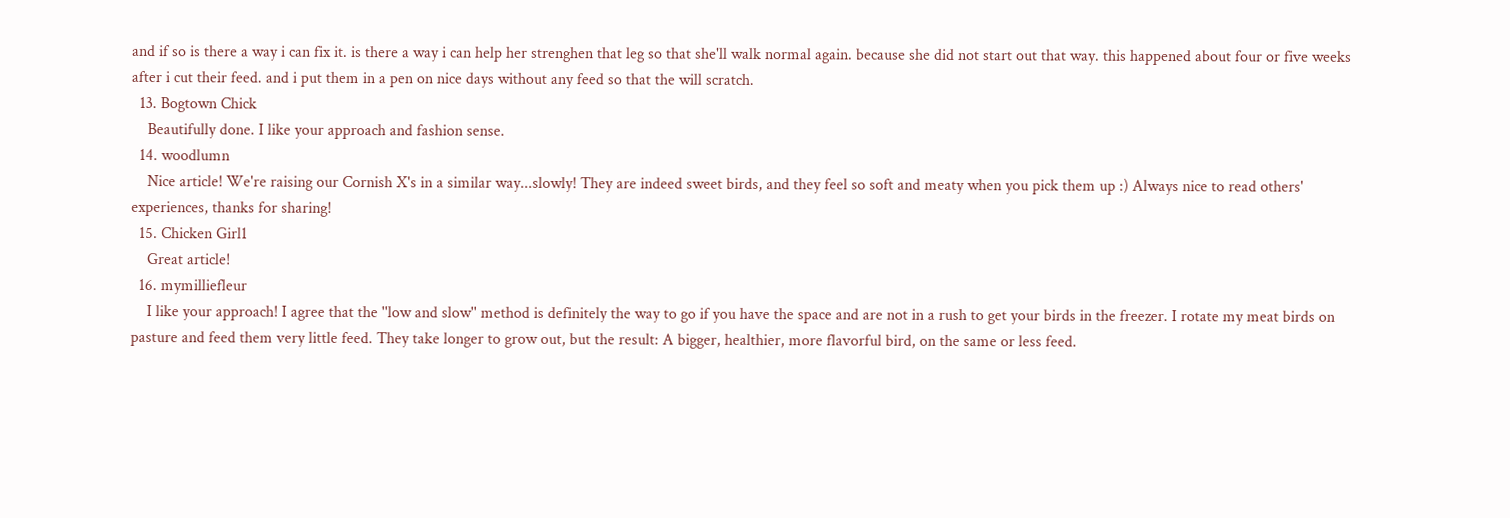and if so is there a way i can fix it. is there a way i can help her strenghen that leg so that she'll walk normal again. because she did not start out that way. this happened about four or five weeks after i cut their feed. and i put them in a pen on nice days without any feed so that the will scratch.
  13. Bogtown Chick
    Beautifully done. I like your approach and fashion sense.
  14. woodlumn
    Nice article! We're raising our Cornish X's in a similar way...slowly! They are indeed sweet birds, and they feel so soft and meaty when you pick them up :) Always nice to read others' experiences, thanks for sharing!
  15. Chicken Girl1
    Great article!
  16. mymilliefleur
    I like your approach! I agree that the ''low and slow'' method is definitely the way to go if you have the space and are not in a rush to get your birds in the freezer. I rotate my meat birds on pasture and feed them very little feed. They take longer to grow out, but the result: A bigger, healthier, more flavorful bird, on the same or less feed.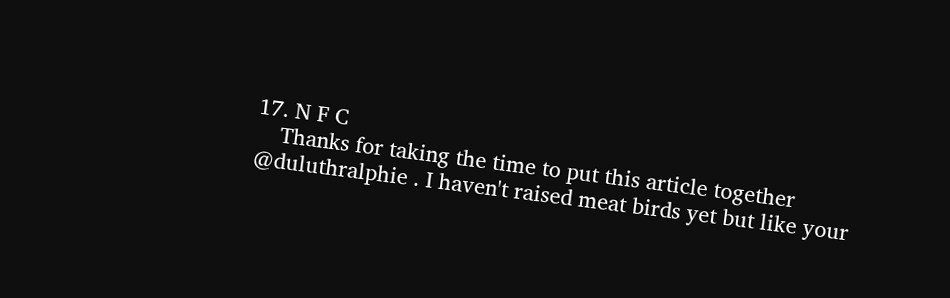17. N F C
    Thanks for taking the time to put this article together @duluthralphie . I haven't raised meat birds yet but like your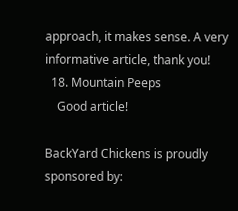approach, it makes sense. A very informative article, thank you!
  18. Mountain Peeps
    Good article!

BackYard Chickens is proudly sponsored by: